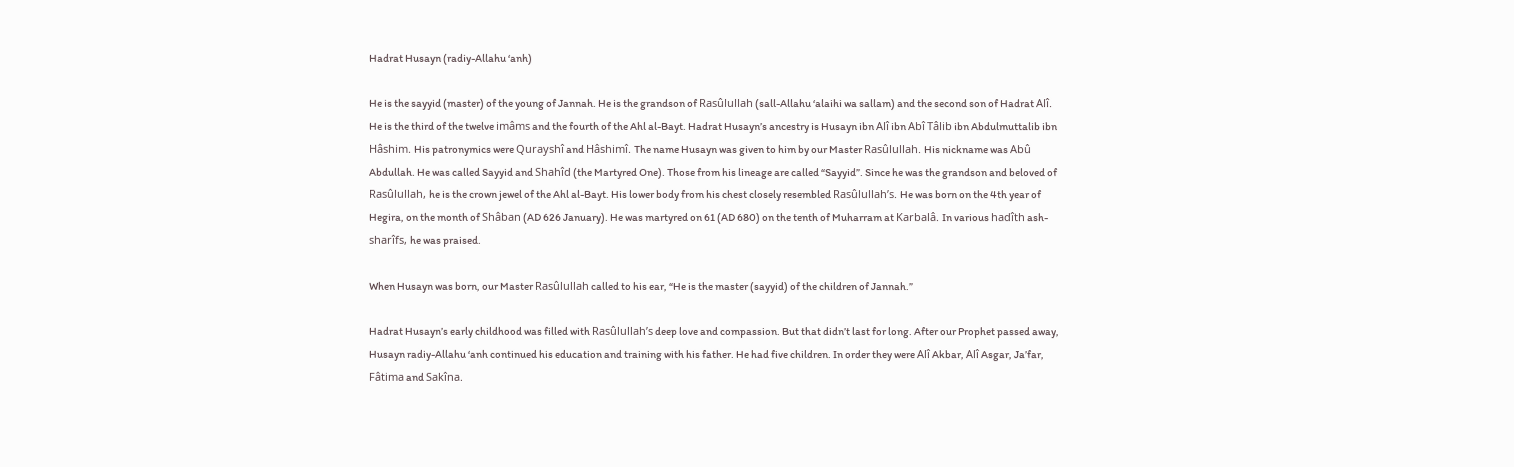Hadrat Husayn (radiy-Allahu ‘anh)

He is the sayyid (master) of the young of Jannah. He is the grandson of Rasûlullah (sall-Allahu ‘alaihi wa sallam) and the second son of Hadrat Alî. He is the third of the twelve imâms and the fourth of the Ahl al-Bayt. Hadrat Husayn’s ancestry is Husayn ibn Alî ibn Abî Tâlib ibn Abdulmuttalib ibn Hâshim. His patronymics were Qurayshî and Hâshimî. The name Husayn was given to him by our Master Rasûlullah. His nickname was Abû Abdullah. He was called Sayyid and Shahîd (the Martyred One). Those from his lineage are called “Sayyid”. Since he was the grandson and beloved of Rasûlullah, he is the crown jewel of the Ahl al-Bayt. His lower body from his chest closely resembled Rasûlullah’s. He was born on the 4th year of Hegira, on the month of Shâban (AD 626 January). He was martyred on 61 (AD 680) on the tenth of Muharram at Karbalâ. In various hadîth ash-sharîfs, he was praised.

When Husayn was born, our Master Rasûlullah called to his ear, “He is the master (sayyid) of the children of Jannah.”

Hadrat Husayn’s early childhood was filled with Rasûlullah’s deep love and compassion. But that didn’t last for long. After our Prophet passed away, Husayn radiy-Allahu ‘anh continued his education and training with his father. He had five children. In order they were Alî Akbar, Alî Asgar, Ja’far, Fâtima and Sakîna.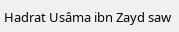Hadrat Usâma ibn Zayd saw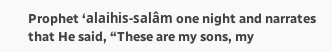Prophet ‘alaihis-salâm one night and narrates that He said, “These are my sons, my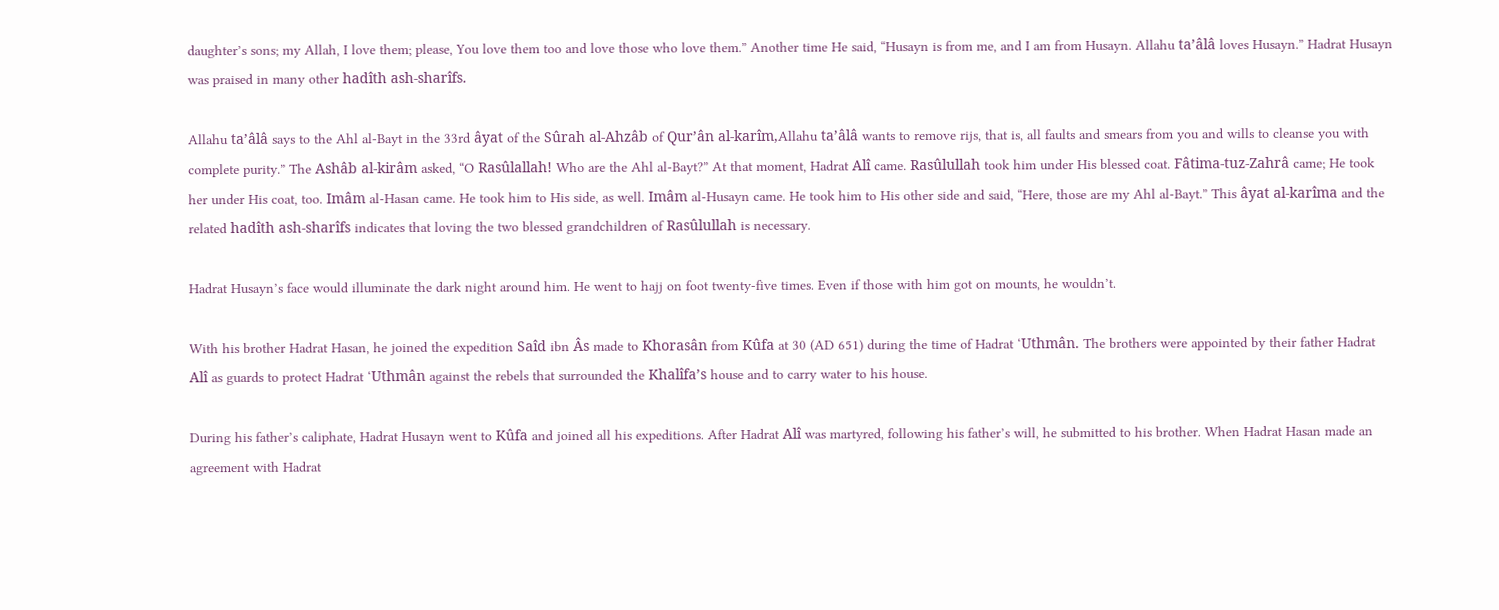daughter’s sons; my Allah, I love them; please, You love them too and love those who love them.” Another time He said, “Husayn is from me, and I am from Husayn. Allahu ta’âlâ loves Husayn.” Hadrat Husayn was praised in many other hadîth ash-sharîfs.

Allahu ta’âlâ says to the Ahl al-Bayt in the 33rd âyat of the Sûrah al-Ahzâb of Qur’ân al-karîm,Allahu ta’âlâ wants to remove rijs, that is, all faults and smears from you and wills to cleanse you with complete purity.” The Ashâb al-kirâm asked, “O Rasûlallah! Who are the Ahl al-Bayt?” At that moment, Hadrat Alî came. Rasûlullah took him under His blessed coat. Fâtima-tuz-Zahrâ came; He took her under His coat, too. Imâm al-Hasan came. He took him to His side, as well. Imâm al-Husayn came. He took him to His other side and said, “Here, those are my Ahl al-Bayt.” This âyat al-karîma and the related hadîth ash-sharîfs indicates that loving the two blessed grandchildren of Rasûlullah is necessary.

Hadrat Husayn’s face would illuminate the dark night around him. He went to hajj on foot twenty-five times. Even if those with him got on mounts, he wouldn’t.

With his brother Hadrat Hasan, he joined the expedition Saîd ibn Âs made to Khorasân from Kûfa at 30 (AD 651) during the time of Hadrat ‘Uthmân. The brothers were appointed by their father Hadrat Alî as guards to protect Hadrat ‘Uthmân against the rebels that surrounded the Khalîfa’s house and to carry water to his house.

During his father’s caliphate, Hadrat Husayn went to Kûfa and joined all his expeditions. After Hadrat Alî was martyred, following his father’s will, he submitted to his brother. When Hadrat Hasan made an agreement with Hadrat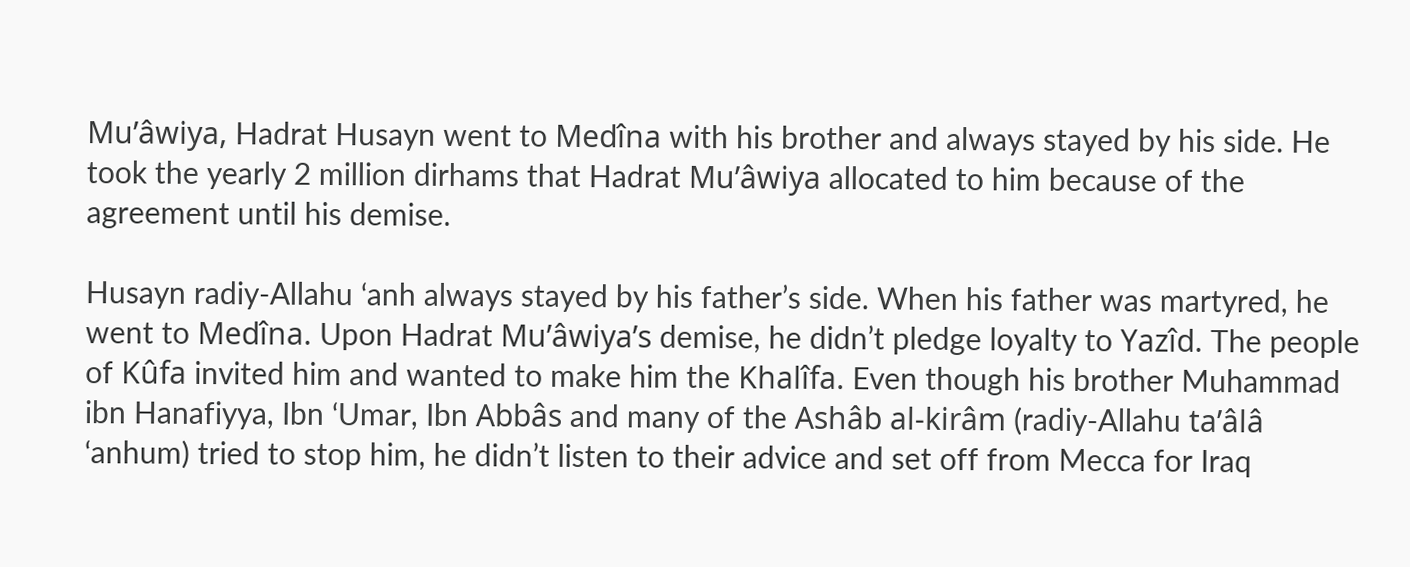Mu’âwiya, Hadrat Husayn went to Medîna with his brother and always stayed by his side. He took the yearly 2 million dirhams that Hadrat Mu’âwiya allocated to him because of the agreement until his demise.

Husayn radiy-Allahu ‘anh always stayed by his father’s side. When his father was martyred, he went to Medîna. Upon Hadrat Mu’âwiya’s demise, he didn’t pledge loyalty to Yazîd. The people of Kûfa invited him and wanted to make him the Khalîfa. Even though his brother Muhammad ibn Hanafiyya, Ibn ‘Umar, Ibn Abbâs and many of the Ashâb al-kirâm (radiy-Allahu ta’âlâ ‘anhum) tried to stop him, he didn’t listen to their advice and set off from Mecca for Iraq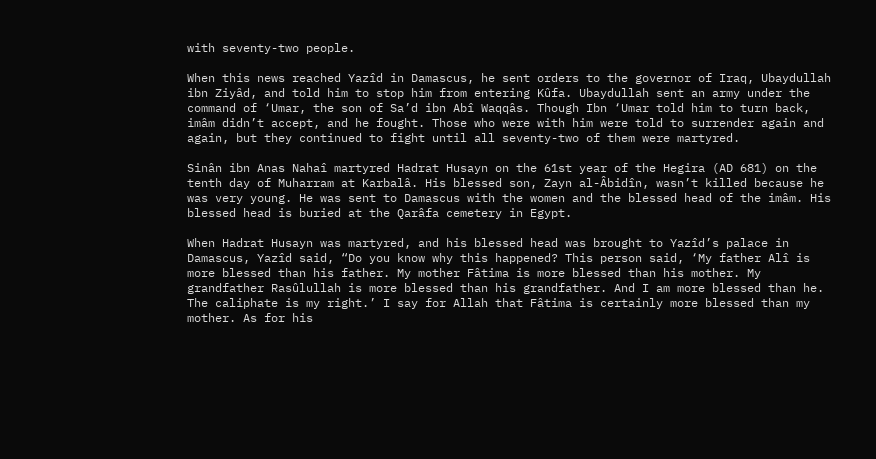with seventy-two people.

When this news reached Yazîd in Damascus, he sent orders to the governor of Iraq, Ubaydullah ibn Ziyâd, and told him to stop him from entering Kûfa. Ubaydullah sent an army under the command of ‘Umar, the son of Sa’d ibn Abî Waqqâs. Though Ibn ‘Umar told him to turn back, imâm didn’t accept, and he fought. Those who were with him were told to surrender again and again, but they continued to fight until all seventy-two of them were martyred.

Sinân ibn Anas Nahaî martyred Hadrat Husayn on the 61st year of the Hegira (AD 681) on the tenth day of Muharram at Karbalâ. His blessed son, Zayn al-Âbidîn, wasn’t killed because he was very young. He was sent to Damascus with the women and the blessed head of the imâm. His blessed head is buried at the Qarâfa cemetery in Egypt.

When Hadrat Husayn was martyred, and his blessed head was brought to Yazîd’s palace in Damascus, Yazîd said, “Do you know why this happened? This person said, ‘My father Alî is more blessed than his father. My mother Fâtima is more blessed than his mother. My grandfather Rasûlullah is more blessed than his grandfather. And I am more blessed than he. The caliphate is my right.’ I say for Allah that Fâtima is certainly more blessed than my mother. As for his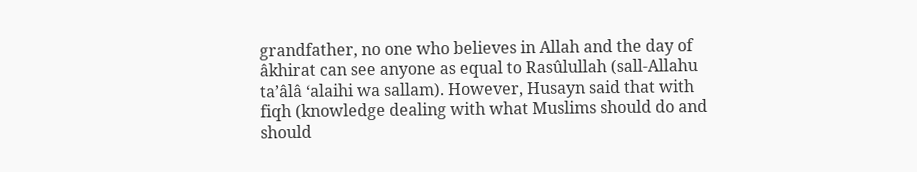grandfather, no one who believes in Allah and the day of âkhirat can see anyone as equal to Rasûlullah (sall-Allahu ta’âlâ ‘alaihi wa sallam). However, Husayn said that with fiqh (knowledge dealing with what Muslims should do and should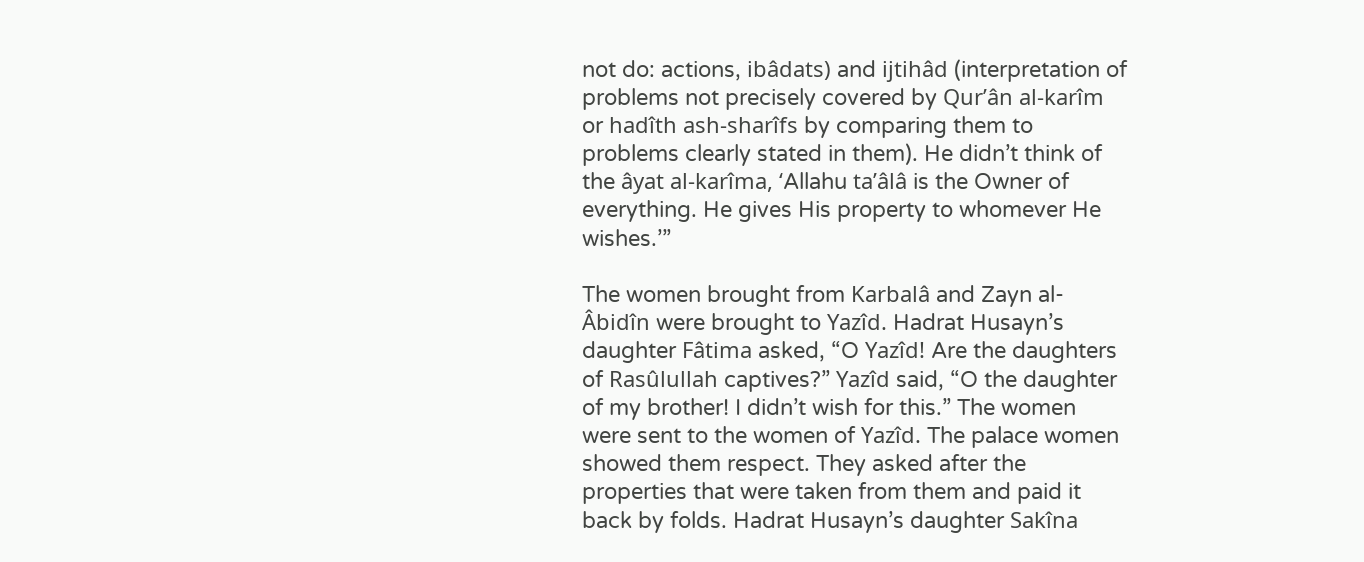not do: actions, ibâdats) and ijtihâd (interpretation of problems not precisely covered by Qur’ân al-karîm or hadîth ash-sharîfs by comparing them to problems clearly stated in them). He didn’t think of the âyat al-karîma, ‘Allahu ta’âlâ is the Owner of everything. He gives His property to whomever He wishes.’”

The women brought from Karbalâ and Zayn al-Âbidîn were brought to Yazîd. Hadrat Husayn’s daughter Fâtima asked, “O Yazîd! Are the daughters of Rasûlullah captives?” Yazîd said, “O the daughter of my brother! I didn’t wish for this.” The women were sent to the women of Yazîd. The palace women showed them respect. They asked after the properties that were taken from them and paid it back by folds. Hadrat Husayn’s daughter Sakîna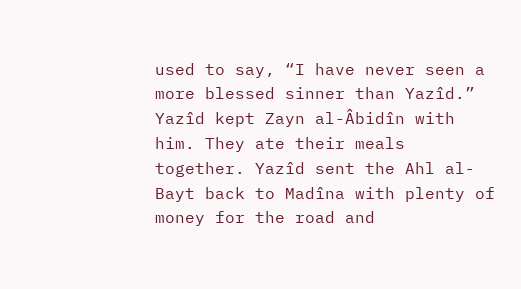used to say, “I have never seen a more blessed sinner than Yazîd.” Yazîd kept Zayn al-Âbidîn with him. They ate their meals together. Yazîd sent the Ahl al-Bayt back to Madîna with plenty of money for the road and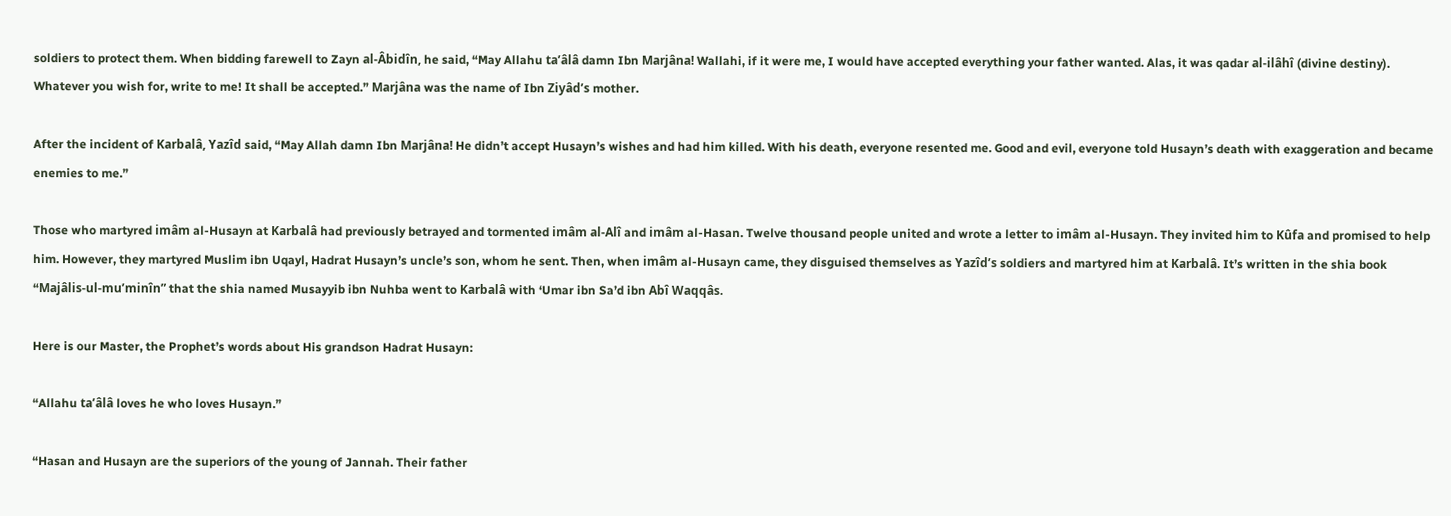soldiers to protect them. When bidding farewell to Zayn al-Âbidîn, he said, “May Allahu ta’âlâ damn Ibn Marjâna! Wallahi, if it were me, I would have accepted everything your father wanted. Alas, it was qadar al-ilâhî (divine destiny). Whatever you wish for, write to me! It shall be accepted.” Marjâna was the name of Ibn Ziyâd’s mother.

After the incident of Karbalâ, Yazîd said, “May Allah damn Ibn Marjâna! He didn’t accept Husayn’s wishes and had him killed. With his death, everyone resented me. Good and evil, everyone told Husayn’s death with exaggeration and became enemies to me.”

Those who martyred imâm al-Husayn at Karbalâ had previously betrayed and tormented imâm al-Alî and imâm al-Hasan. Twelve thousand people united and wrote a letter to imâm al-Husayn. They invited him to Kûfa and promised to help him. However, they martyred Muslim ibn Uqayl, Hadrat Husayn’s uncle’s son, whom he sent. Then, when imâm al-Husayn came, they disguised themselves as Yazîd’s soldiers and martyred him at Karbalâ. It’s written in the shia book “Majâlis-ul-mu’minîn” that the shia named Musayyib ibn Nuhba went to Karbalâ with ‘Umar ibn Sa’d ibn Abî Waqqâs.

Here is our Master, the Prophet’s words about His grandson Hadrat Husayn:

“Allahu ta’âlâ loves he who loves Husayn.”

“Hasan and Husayn are the superiors of the young of Jannah. Their father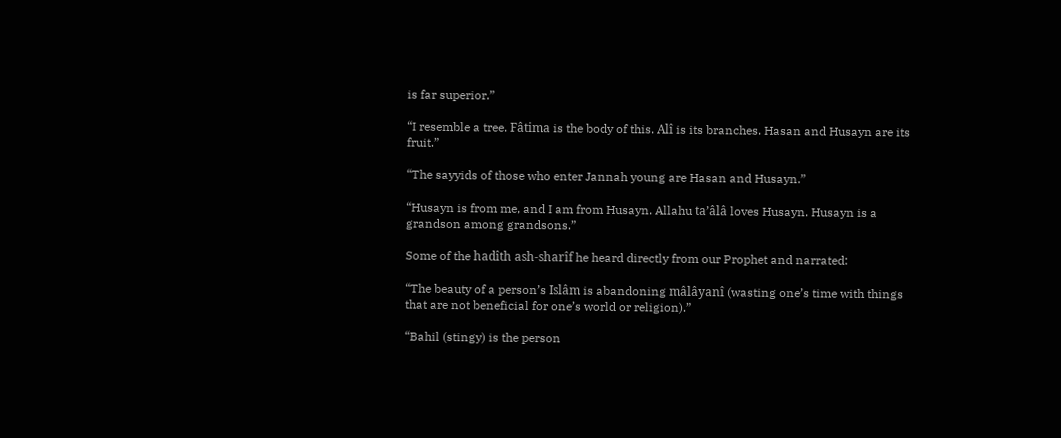is far superior.”

“I resemble a tree. Fâtima is the body of this. Alî is its branches. Hasan and Husayn are its fruit.”

“The sayyids of those who enter Jannah young are Hasan and Husayn.”

“Husayn is from me, and I am from Husayn. Allahu ta’âlâ loves Husayn. Husayn is a grandson among grandsons.”

Some of the hadîth ash-sharîf he heard directly from our Prophet and narrated:

“The beauty of a person’s Islâm is abandoning mâlâyanî (wasting one’s time with things that are not beneficial for one’s world or religion).”

“Bahil (stingy) is the person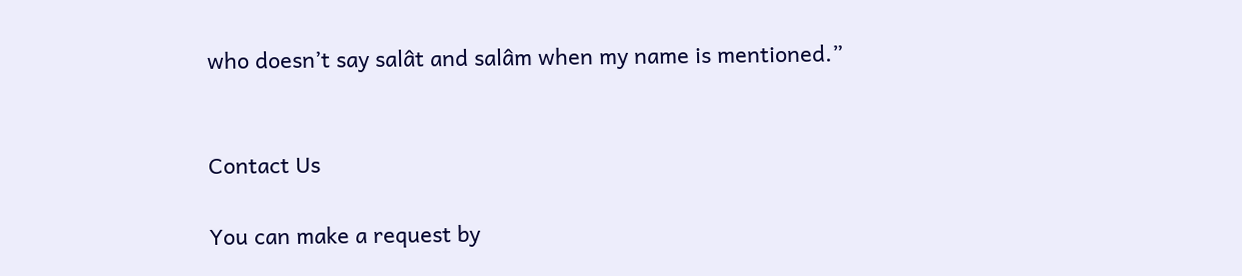who doesn’t say salât and salâm when my name is mentioned.”


Contact Us

You can make a request by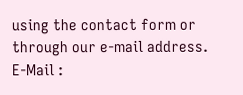using the contact form or through our e-mail address. E-Mail :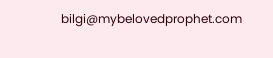bilgi@mybelovedprophet.com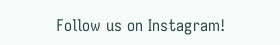Follow us on Instagram!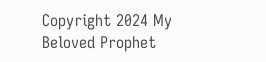Copyright 2024 My Beloved Prophet